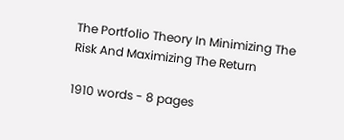The Portfolio Theory In Minimizing The Risk And Maximizing The Return

1910 words - 8 pages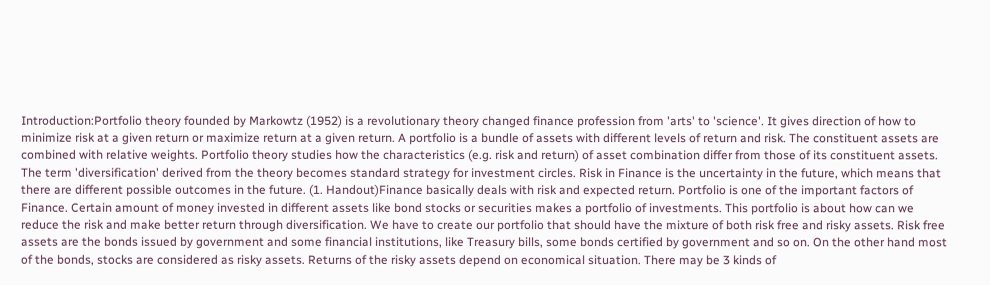Introduction:Portfolio theory founded by Markowtz (1952) is a revolutionary theory changed finance profession from 'arts' to 'science'. It gives direction of how to minimize risk at a given return or maximize return at a given return. A portfolio is a bundle of assets with different levels of return and risk. The constituent assets are combined with relative weights. Portfolio theory studies how the characteristics (e.g. risk and return) of asset combination differ from those of its constituent assets. The term 'diversification' derived from the theory becomes standard strategy for investment circles. Risk in Finance is the uncertainty in the future, which means that there are different possible outcomes in the future. (1. Handout)Finance basically deals with risk and expected return. Portfolio is one of the important factors of Finance. Certain amount of money invested in different assets like bond stocks or securities makes a portfolio of investments. This portfolio is about how can we reduce the risk and make better return through diversification. We have to create our portfolio that should have the mixture of both risk free and risky assets. Risk free assets are the bonds issued by government and some financial institutions, like Treasury bills, some bonds certified by government and so on. On the other hand most of the bonds, stocks are considered as risky assets. Returns of the risky assets depend on economical situation. There may be 3 kinds of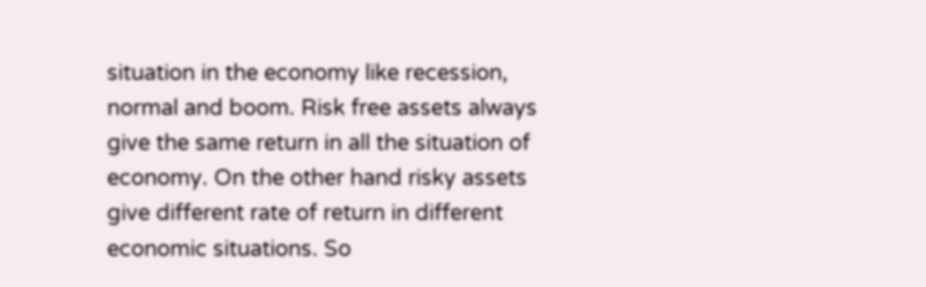situation in the economy like recession, normal and boom. Risk free assets always give the same return in all the situation of economy. On the other hand risky assets give different rate of return in different economic situations. So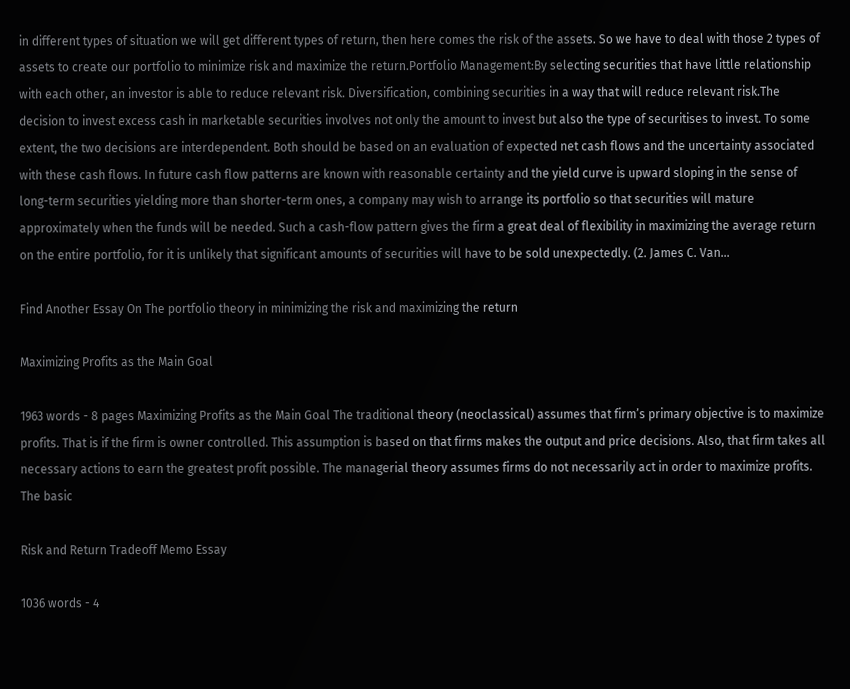in different types of situation we will get different types of return, then here comes the risk of the assets. So we have to deal with those 2 types of assets to create our portfolio to minimize risk and maximize the return.Portfolio Management:By selecting securities that have little relationship with each other, an investor is able to reduce relevant risk. Diversification, combining securities in a way that will reduce relevant risk.The decision to invest excess cash in marketable securities involves not only the amount to invest but also the type of securitises to invest. To some extent, the two decisions are interdependent. Both should be based on an evaluation of expected net cash flows and the uncertainty associated with these cash flows. In future cash flow patterns are known with reasonable certainty and the yield curve is upward sloping in the sense of long-term securities yielding more than shorter-term ones, a company may wish to arrange its portfolio so that securities will mature approximately when the funds will be needed. Such a cash-flow pattern gives the firm a great deal of flexibility in maximizing the average return on the entire portfolio, for it is unlikely that significant amounts of securities will have to be sold unexpectedly. (2. James C. Van...

Find Another Essay On The portfolio theory in minimizing the risk and maximizing the return

Maximizing Profits as the Main Goal

1963 words - 8 pages Maximizing Profits as the Main Goal The traditional theory (neoclassical) assumes that firm’s primary objective is to maximize profits. That is if the firm is owner controlled. This assumption is based on that firms makes the output and price decisions. Also, that firm takes all necessary actions to earn the greatest profit possible. The managerial theory assumes firms do not necessarily act in order to maximize profits. The basic

Risk and Return Tradeoff Memo Essay

1036 words - 4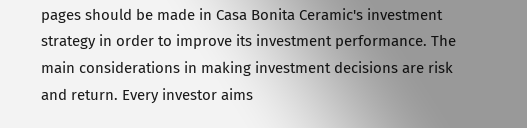pages should be made in Casa Bonita Ceramic's investment strategy in order to improve its investment performance. The main considerations in making investment decisions are risk and return. Every investor aims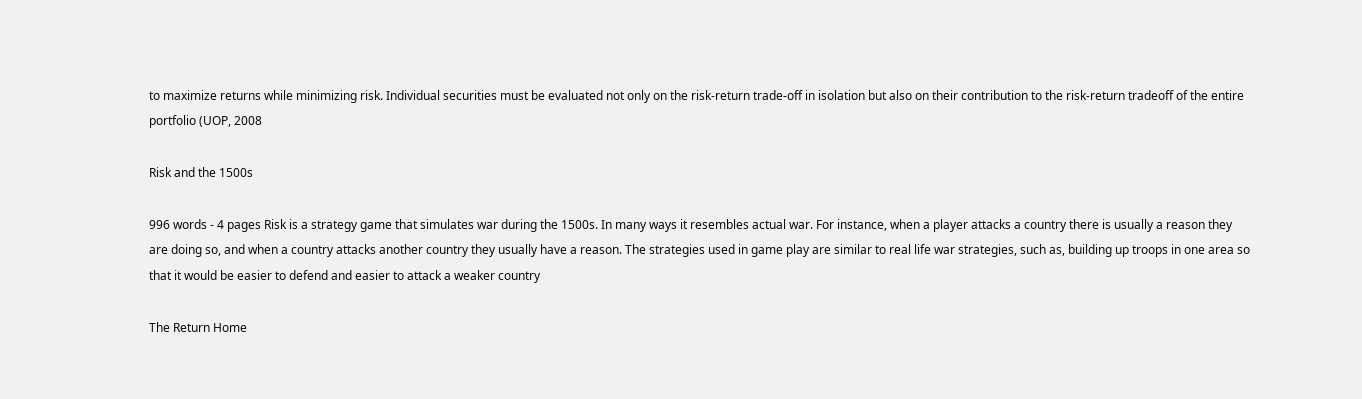to maximize returns while minimizing risk. Individual securities must be evaluated not only on the risk-return trade-off in isolation but also on their contribution to the risk-return tradeoff of the entire portfolio (UOP, 2008

Risk and the 1500s

996 words - 4 pages Risk is a strategy game that simulates war during the 1500s. In many ways it resembles actual war. For instance, when a player attacks a country there is usually a reason they are doing so, and when a country attacks another country they usually have a reason. The strategies used in game play are similar to real life war strategies, such as, building up troops in one area so that it would be easier to defend and easier to attack a weaker country

The Return Home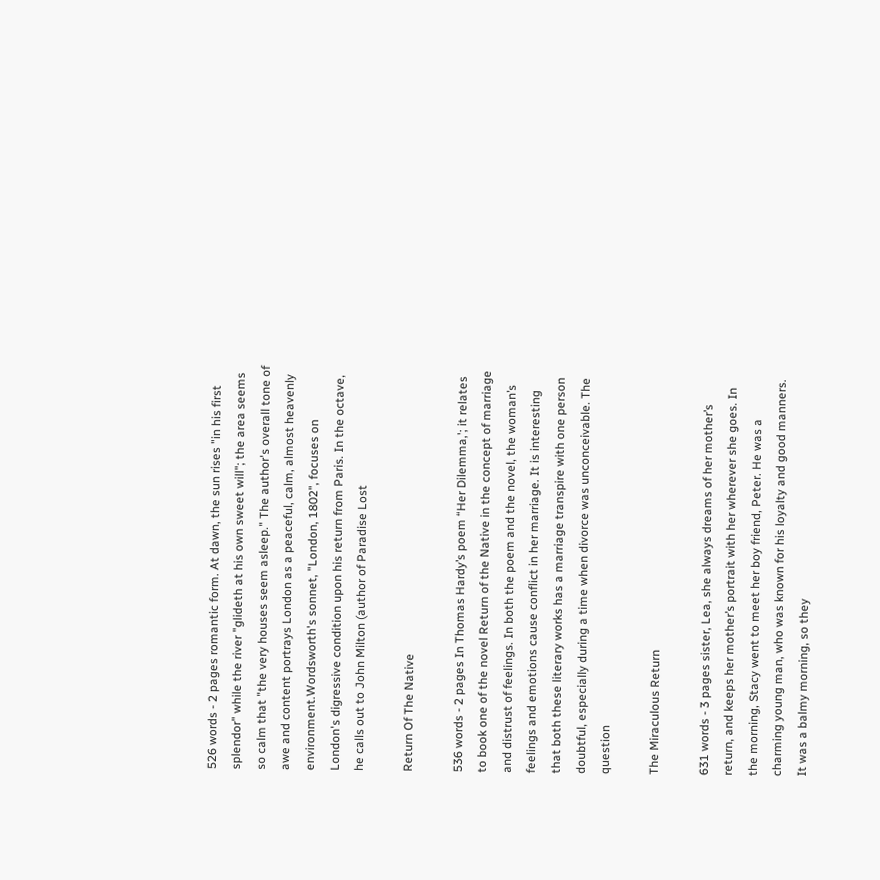526 words - 2 pages romantic form. At dawn, the sun rises "in his first splendor" while the river "glideth at his own sweet will"; the area seems so calm that "the very houses seem asleep." The author's overall tone of awe and content portrays London as a peaceful, calm, almost heavenly environment.Wordsworth's sonnet, "London, 1802", focuses on London's digressive condition upon his return from Paris. In the octave, he calls out to John Milton (author of Paradise Lost

Return Of The Native

536 words - 2 pages In Thomas Hardy’s poem “Her Dilemma,'; it relates to book one of the novel Return of the Native in the concept of marriage and distrust of feelings. In both the poem and the novel, the woman’s feelings and emotions cause conflict in her marriage. It is interesting that both these literary works has a marriage transpire with one person doubtful, especially during a time when divorce was unconceivable. The question

The Miraculous Return

631 words - 3 pages sister, Lea, she always dreams of her mother’s return, and keeps her mother’s portrait with her wherever she goes. In the morning, Stacy went to meet her boy friend, Peter. He was a charming young man, who was known for his loyalty and good manners. It was a balmy morning, so they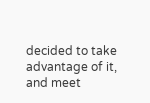decided to take advantage of it, and meet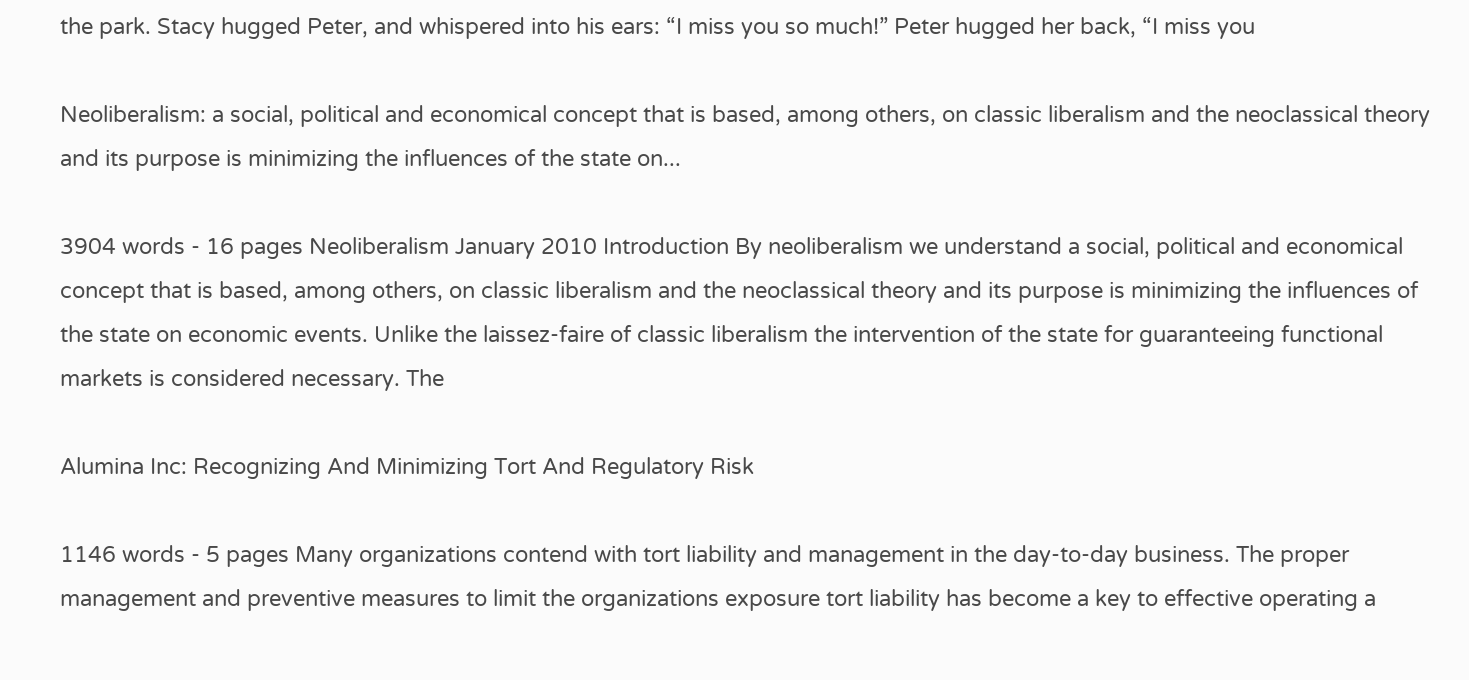the park. Stacy hugged Peter, and whispered into his ears: “I miss you so much!” Peter hugged her back, “I miss you

Neoliberalism: a social, political and economical concept that is based, among others, on classic liberalism and the neoclassical theory and its purpose is minimizing the influences of the state on...

3904 words - 16 pages Neoliberalism January 2010 Introduction By neoliberalism we understand a social, political and economical concept that is based, among others, on classic liberalism and the neoclassical theory and its purpose is minimizing the influences of the state on economic events. Unlike the laissez-faire of classic liberalism the intervention of the state for guaranteeing functional markets is considered necessary. The

Alumina Inc: Recognizing And Minimizing Tort And Regulatory Risk

1146 words - 5 pages Many organizations contend with tort liability and management in the day-to-day business. The proper management and preventive measures to limit the organizations exposure tort liability has become a key to effective operating a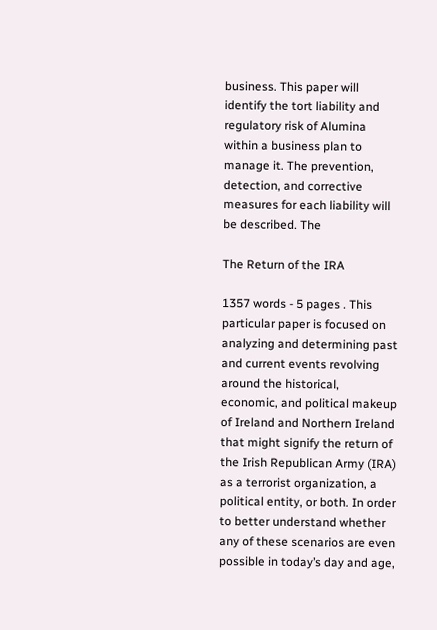business. This paper will identify the tort liability and regulatory risk of Alumina within a business plan to manage it. The prevention, detection, and corrective measures for each liability will be described. The

The Return of the IRA

1357 words - 5 pages . This particular paper is focused on analyzing and determining past and current events revolving around the historical, economic, and political makeup of Ireland and Northern Ireland that might signify the return of the Irish Republican Army (IRA) as a terrorist organization, a political entity, or both. In order to better understand whether any of these scenarios are even possible in today’s day and age,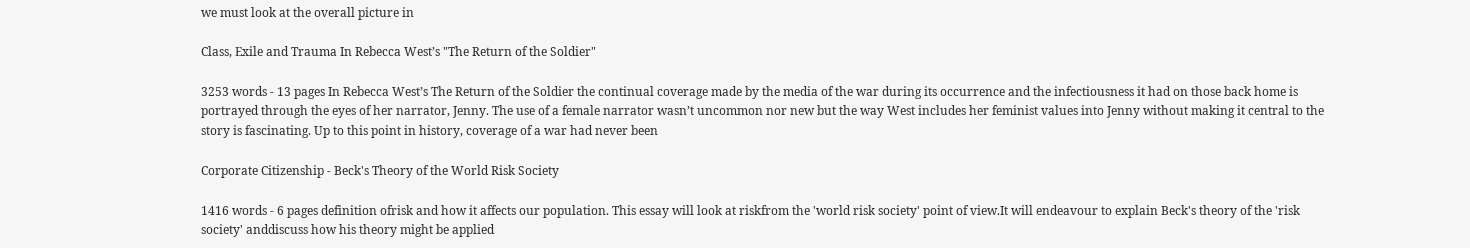we must look at the overall picture in

Class, Exile and Trauma In Rebecca West’s "The Return of the Soldier"

3253 words - 13 pages In Rebecca West’s The Return of the Soldier the continual coverage made by the media of the war during its occurrence and the infectiousness it had on those back home is portrayed through the eyes of her narrator, Jenny. The use of a female narrator wasn’t uncommon nor new but the way West includes her feminist values into Jenny without making it central to the story is fascinating. Up to this point in history, coverage of a war had never been

Corporate Citizenship - Beck's Theory of the World Risk Society

1416 words - 6 pages definition ofrisk and how it affects our population. This essay will look at riskfrom the 'world risk society' point of view.It will endeavour to explain Beck's theory of the 'risk society' anddiscuss how his theory might be applied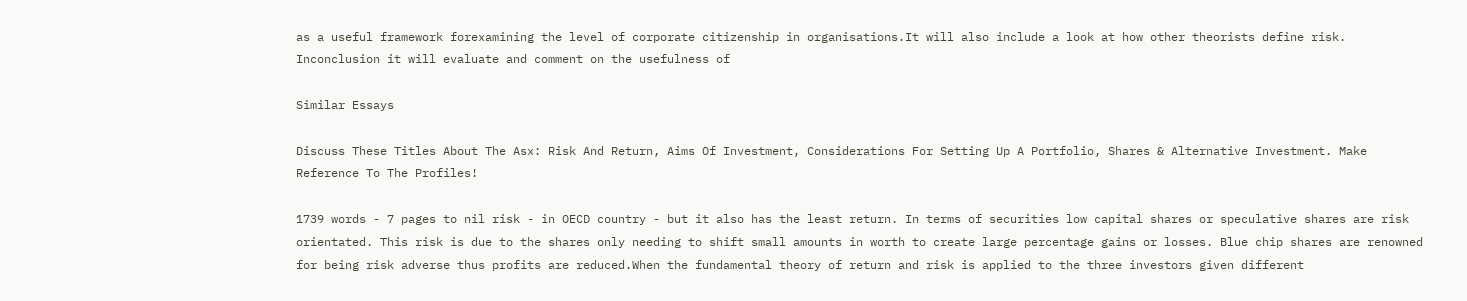as a useful framework forexamining the level of corporate citizenship in organisations.It will also include a look at how other theorists define risk. Inconclusion it will evaluate and comment on the usefulness of

Similar Essays

Discuss These Titles About The Asx: Risk And Return, Aims Of Investment, Considerations For Setting Up A Portfolio, Shares & Alternative Investment. Make Reference To The Profiles!

1739 words - 7 pages to nil risk - in OECD country - but it also has the least return. In terms of securities low capital shares or speculative shares are risk orientated. This risk is due to the shares only needing to shift small amounts in worth to create large percentage gains or losses. Blue chip shares are renowned for being risk adverse thus profits are reduced.When the fundamental theory of return and risk is applied to the three investors given different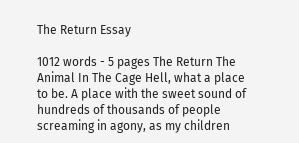The Return Essay

1012 words - 5 pages The Return The Animal In The Cage Hell, what a place to be. A place with the sweet sound of hundreds of thousands of people screaming in agony, as my children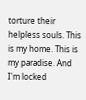torture their helpless souls. This is my home. This is my paradise. And I'm locked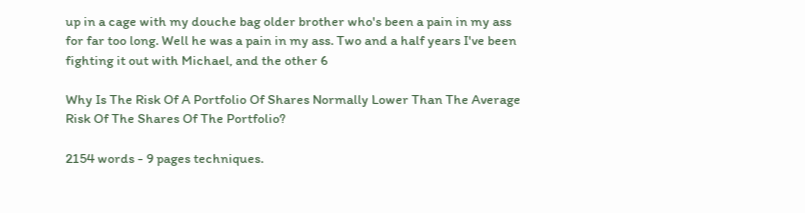up in a cage with my douche bag older brother who's been a pain in my ass for far too long. Well he was a pain in my ass. Two and a half years I've been fighting it out with Michael, and the other 6

Why Is The Risk Of A Portfolio Of Shares Normally Lower Than The Average Risk Of The Shares Of The Portfolio?

2154 words - 9 pages techniques.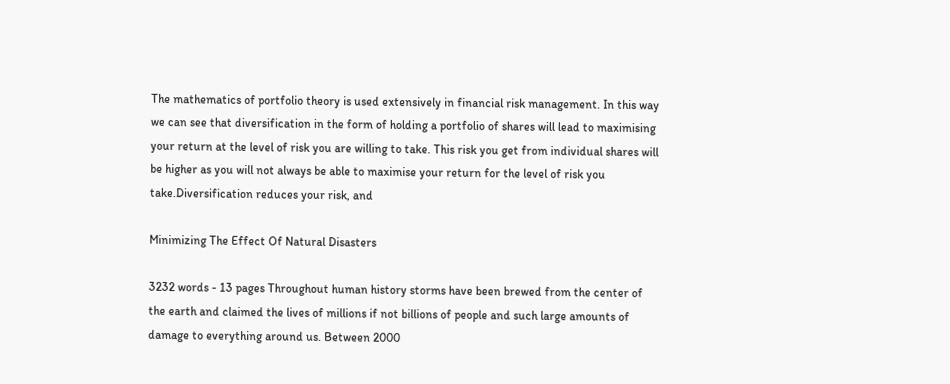The mathematics of portfolio theory is used extensively in financial risk management. In this way we can see that diversification in the form of holding a portfolio of shares will lead to maximising your return at the level of risk you are willing to take. This risk you get from individual shares will be higher as you will not always be able to maximise your return for the level of risk you take.Diversification reduces your risk, and

Minimizing The Effect Of Natural Disasters

3232 words - 13 pages Throughout human history storms have been brewed from the center of the earth and claimed the lives of millions if not billions of people and such large amounts of damage to everything around us. Between 2000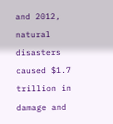and 2012, natural disasters caused $1.7 trillion in damage and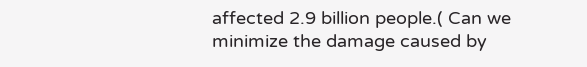affected 2.9 billion people.( Can we minimize the damage caused by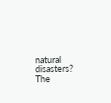natural disasters? The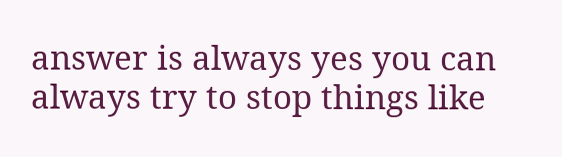answer is always yes you can always try to stop things like